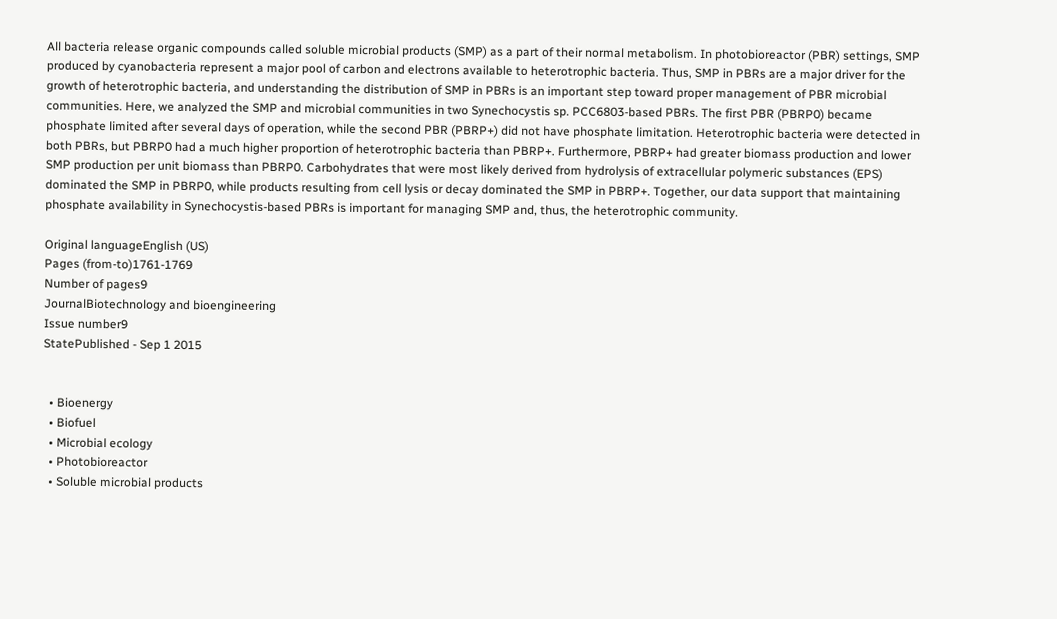All bacteria release organic compounds called soluble microbial products (SMP) as a part of their normal metabolism. In photobioreactor (PBR) settings, SMP produced by cyanobacteria represent a major pool of carbon and electrons available to heterotrophic bacteria. Thus, SMP in PBRs are a major driver for the growth of heterotrophic bacteria, and understanding the distribution of SMP in PBRs is an important step toward proper management of PBR microbial communities. Here, we analyzed the SMP and microbial communities in two Synechocystis sp. PCC6803-based PBRs. The first PBR (PBRP0) became phosphate limited after several days of operation, while the second PBR (PBRP+) did not have phosphate limitation. Heterotrophic bacteria were detected in both PBRs, but PBRP0 had a much higher proportion of heterotrophic bacteria than PBRP+. Furthermore, PBRP+ had greater biomass production and lower SMP production per unit biomass than PBRP0. Carbohydrates that were most likely derived from hydrolysis of extracellular polymeric substances (EPS) dominated the SMP in PBRP0, while products resulting from cell lysis or decay dominated the SMP in PBRP+. Together, our data support that maintaining phosphate availability in Synechocystis-based PBRs is important for managing SMP and, thus, the heterotrophic community.

Original languageEnglish (US)
Pages (from-to)1761-1769
Number of pages9
JournalBiotechnology and bioengineering
Issue number9
StatePublished - Sep 1 2015


  • Bioenergy
  • Biofuel
  • Microbial ecology
  • Photobioreactor
  • Soluble microbial products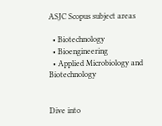ASJC Scopus subject areas

  • Biotechnology
  • Bioengineering
  • Applied Microbiology and Biotechnology


Dive into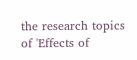the research topics of 'Effects of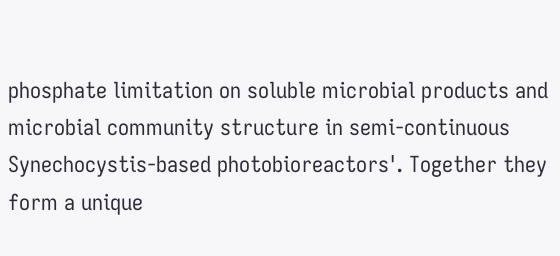phosphate limitation on soluble microbial products and microbial community structure in semi-continuous Synechocystis-based photobioreactors'. Together they form a unique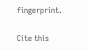fingerprint.

Cite this